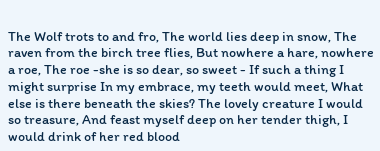The Wolf trots to and fro, The world lies deep in snow, The raven from the birch tree flies, But nowhere a hare, nowhere a roe, The roe -she is so dear, so sweet - If such a thing I might surprise In my embrace, my teeth would meet, What else is there beneath the skies? The lovely creature I would so treasure, And feast myself deep on her tender thigh, I would drink of her red blood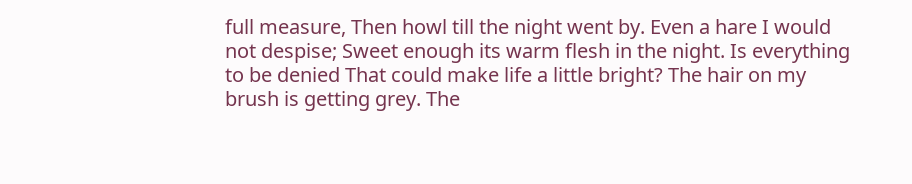full measure, Then howl till the night went by. Even a hare I would not despise; Sweet enough its warm flesh in the night. Is everything to be denied That could make life a little bright? The hair on my brush is getting grey. The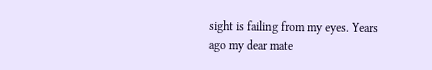sight is failing from my eyes. Years ago my dear mate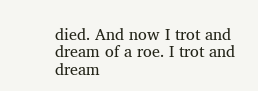died. And now I trot and dream of a roe. I trot and dream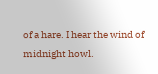of a hare. I hear the wind of midnight howl.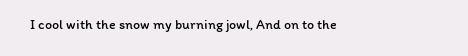I cool with the snow my burning jowl, And on to the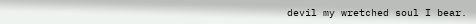devil my wretched soul I bear.